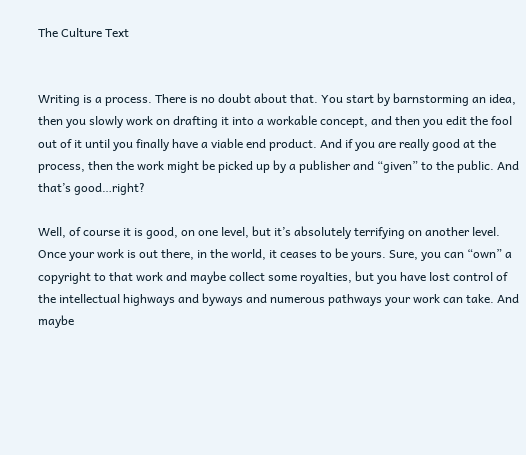The Culture Text


Writing is a process. There is no doubt about that. You start by barnstorming an idea, then you slowly work on drafting it into a workable concept, and then you edit the fool out of it until you finally have a viable end product. And if you are really good at the process, then the work might be picked up by a publisher and “given” to the public. And that’s good…right?

Well, of course it is good, on one level, but it’s absolutely terrifying on another level. Once your work is out there, in the world, it ceases to be yours. Sure, you can “own” a copyright to that work and maybe collect some royalties, but you have lost control of the intellectual highways and byways and numerous pathways your work can take. And maybe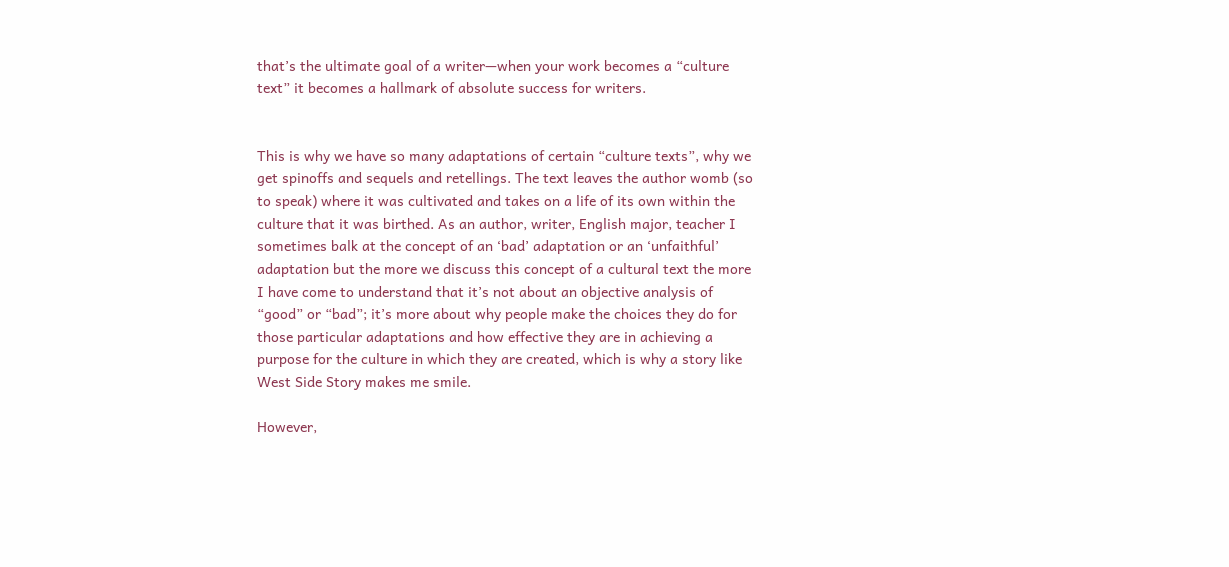that’s the ultimate goal of a writer—when your work becomes a “culture text” it becomes a hallmark of absolute success for writers.


This is why we have so many adaptations of certain “culture texts”, why we get spinoffs and sequels and retellings. The text leaves the author womb (so to speak) where it was cultivated and takes on a life of its own within the culture that it was birthed. As an author, writer, English major, teacher I sometimes balk at the concept of an ‘bad’ adaptation or an ‘unfaithful’ adaptation but the more we discuss this concept of a cultural text the more I have come to understand that it’s not about an objective analysis of “good” or “bad”; it’s more about why people make the choices they do for those particular adaptations and how effective they are in achieving a purpose for the culture in which they are created, which is why a story like West Side Story makes me smile.

However,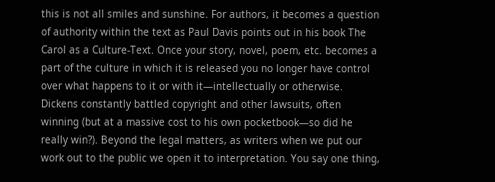this is not all smiles and sunshine. For authors, it becomes a question of authority within the text as Paul Davis points out in his book The Carol as a Culture-Text. Once your story, novel, poem, etc. becomes a part of the culture in which it is released you no longer have control over what happens to it or with it—intellectually or otherwise. Dickens constantly battled copyright and other lawsuits, often winning (but at a massive cost to his own pocketbook—so did he really win?). Beyond the legal matters, as writers when we put our work out to the public we open it to interpretation. You say one thing,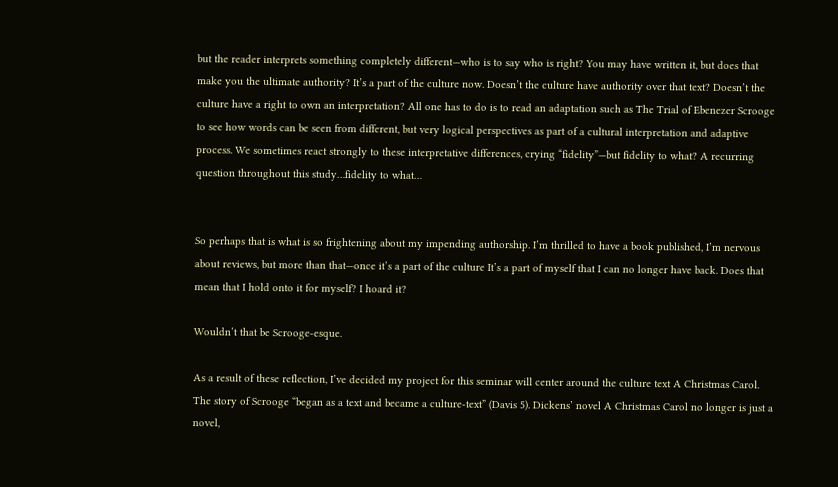but the reader interprets something completely different—who is to say who is right? You may have written it, but does that make you the ultimate authority? It’s a part of the culture now. Doesn’t the culture have authority over that text? Doesn’t the culture have a right to own an interpretation? All one has to do is to read an adaptation such as The Trial of Ebenezer Scrooge to see how words can be seen from different, but very logical perspectives as part of a cultural interpretation and adaptive process. We sometimes react strongly to these interpretative differences, crying “fidelity”—but fidelity to what? A recurring question throughout this study…fidelity to what…


So perhaps that is what is so frightening about my impending authorship. I’m thrilled to have a book published, I’m nervous about reviews, but more than that—once it’s a part of the culture It’s a part of myself that I can no longer have back. Does that mean that I hold onto it for myself? I hoard it?

Wouldn’t that be Scrooge-esque.

As a result of these reflection, I’ve decided my project for this seminar will center around the culture text A Christmas Carol. The story of Scrooge “began as a text and became a culture-text” (Davis 5). Dickens’ novel A Christmas Carol no longer is just a novel,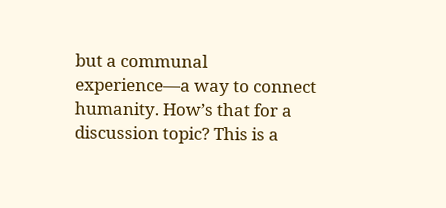but a communal experience—a way to connect humanity. How’s that for a discussion topic? This is a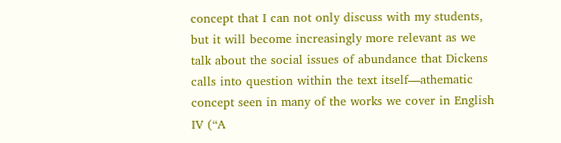concept that I can not only discuss with my students, but it will become increasingly more relevant as we talk about the social issues of abundance that Dickens calls into question within the text itself—athematic concept seen in many of the works we cover in English IV (“A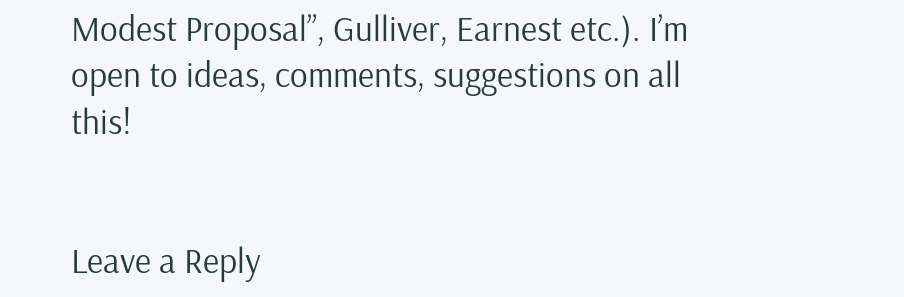Modest Proposal”, Gulliver, Earnest etc.). I’m open to ideas, comments, suggestions on all this!


Leave a Reply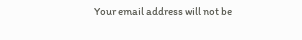Your email address will not be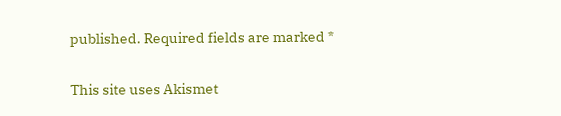published. Required fields are marked *

This site uses Akismet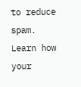to reduce spam. Learn how your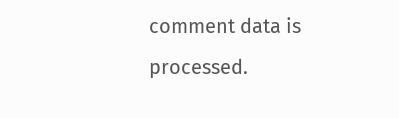comment data is processed.